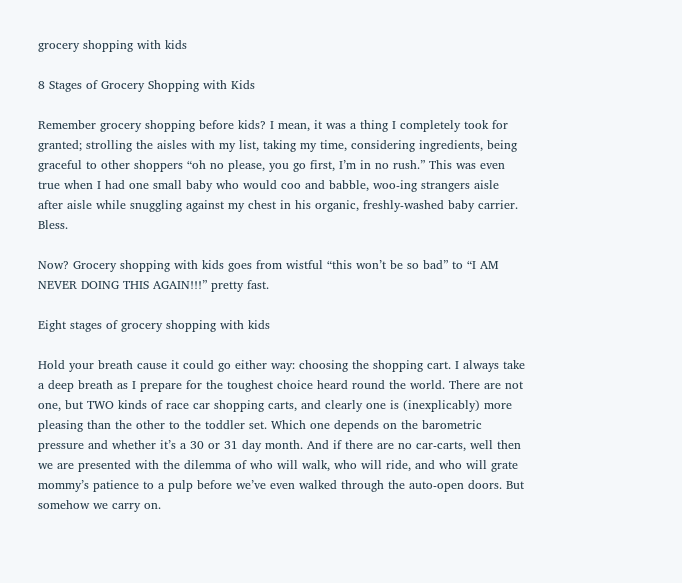grocery shopping with kids

8 Stages of Grocery Shopping with Kids

Remember grocery shopping before kids? I mean, it was a thing I completely took for granted; strolling the aisles with my list, taking my time, considering ingredients, being graceful to other shoppers “oh no please, you go first, I’m in no rush.” This was even true when I had one small baby who would coo and babble, woo-ing strangers aisle after aisle while snuggling against my chest in his organic, freshly-washed baby carrier. Bless.

Now? Grocery shopping with kids goes from wistful “this won’t be so bad” to “I AM NEVER DOING THIS AGAIN!!!” pretty fast.

Eight stages of grocery shopping with kids

Hold your breath cause it could go either way: choosing the shopping cart. I always take a deep breath as I prepare for the toughest choice heard round the world. There are not one, but TWO kinds of race car shopping carts, and clearly one is (inexplicably) more pleasing than the other to the toddler set. Which one depends on the barometric pressure and whether it’s a 30 or 31 day month. And if there are no car-carts, well then we are presented with the dilemma of who will walk, who will ride, and who will grate mommy’s patience to a pulp before we’ve even walked through the auto-open doors. But somehow we carry on.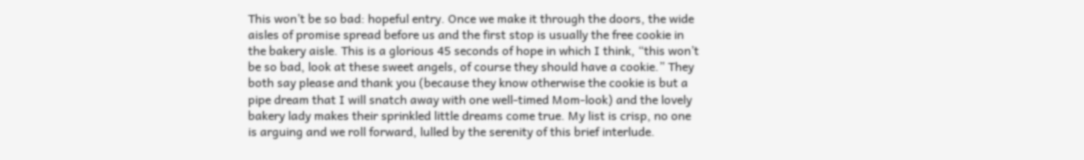This won’t be so bad: hopeful entry. Once we make it through the doors, the wide aisles of promise spread before us and the first stop is usually the free cookie in the bakery aisle. This is a glorious 45 seconds of hope in which I think, “this won’t be so bad, look at these sweet angels, of course they should have a cookie.” They both say please and thank you (because they know otherwise the cookie is but a pipe dream that I will snatch away with one well-timed Mom-look) and the lovely bakery lady makes their sprinkled little dreams come true. My list is crisp, no one is arguing and we roll forward, lulled by the serenity of this brief interlude.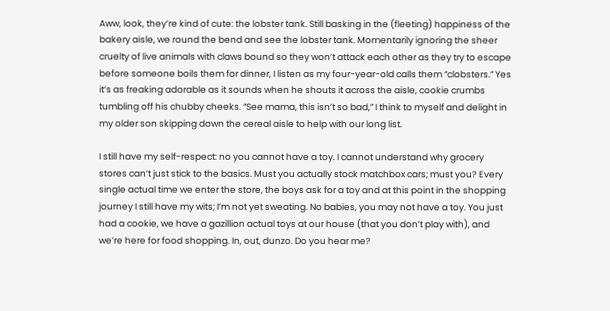Aww, look, they’re kind of cute: the lobster tank. Still basking in the (fleeting) happiness of the bakery aisle, we round the bend and see the lobster tank. Momentarily ignoring the sheer cruelty of live animals with claws bound so they won’t attack each other as they try to escape before someone boils them for dinner, I listen as my four-year-old calls them “clobsters.” Yes it’s as freaking adorable as it sounds when he shouts it across the aisle, cookie crumbs tumbling off his chubby cheeks. “See mama, this isn’t so bad,” I think to myself and delight in my older son skipping down the cereal aisle to help with our long list.

I still have my self-respect: no you cannot have a toy. I cannot understand why grocery stores can’t just stick to the basics. Must you actually stock matchbox cars; must you? Every single actual time we enter the store, the boys ask for a toy and at this point in the shopping journey I still have my wits; I’m not yet sweating. No babies, you may not have a toy. You just had a cookie, we have a gazillion actual toys at our house (that you don’t play with), and we’re here for food shopping. In, out, dunzo. Do you hear me?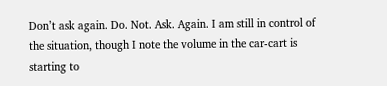Don’t ask again. Do. Not. Ask. Again. I am still in control of the situation, though I note the volume in the car-cart is starting to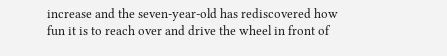increase and the seven-year-old has rediscovered how fun it is to reach over and drive the wheel in front of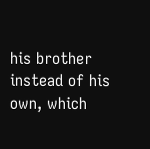his brother instead of his own, which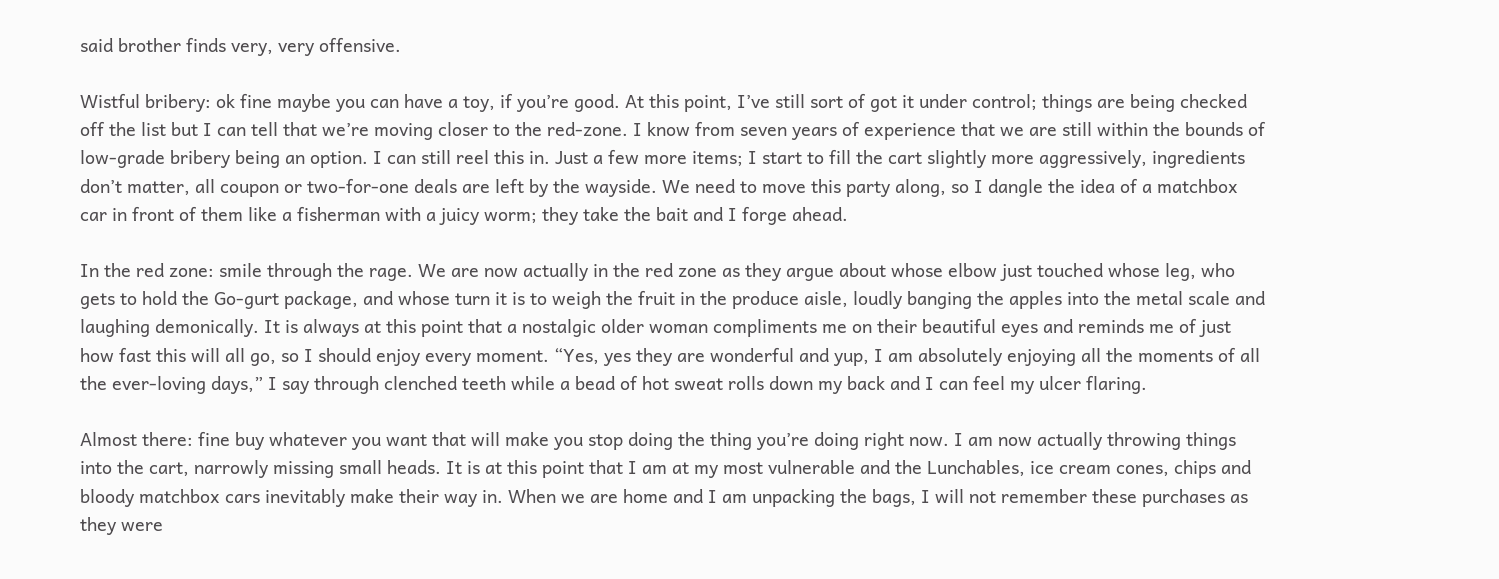said brother finds very, very offensive.

Wistful bribery: ok fine maybe you can have a toy, if you’re good. At this point, I’ve still sort of got it under control; things are being checked off the list but I can tell that we’re moving closer to the red-zone. I know from seven years of experience that we are still within the bounds of low-grade bribery being an option. I can still reel this in. Just a few more items; I start to fill the cart slightly more aggressively, ingredients don’t matter, all coupon or two-for-one deals are left by the wayside. We need to move this party along, so I dangle the idea of a matchbox car in front of them like a fisherman with a juicy worm; they take the bait and I forge ahead.

In the red zone: smile through the rage. We are now actually in the red zone as they argue about whose elbow just touched whose leg, who gets to hold the Go-gurt package, and whose turn it is to weigh the fruit in the produce aisle, loudly banging the apples into the metal scale and laughing demonically. It is always at this point that a nostalgic older woman compliments me on their beautiful eyes and reminds me of just how fast this will all go, so I should enjoy every moment. “Yes, yes they are wonderful and yup, I am absolutely enjoying all the moments of all the ever-loving days,” I say through clenched teeth while a bead of hot sweat rolls down my back and I can feel my ulcer flaring.

Almost there: fine buy whatever you want that will make you stop doing the thing you’re doing right now. I am now actually throwing things into the cart, narrowly missing small heads. It is at this point that I am at my most vulnerable and the Lunchables, ice cream cones, chips and bloody matchbox cars inevitably make their way in. When we are home and I am unpacking the bags, I will not remember these purchases as they were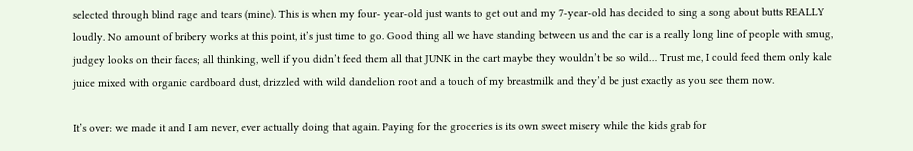selected through blind rage and tears (mine). This is when my four- year-old just wants to get out and my 7-year-old has decided to sing a song about butts REALLY loudly. No amount of bribery works at this point, it’s just time to go. Good thing all we have standing between us and the car is a really long line of people with smug, judgey looks on their faces; all thinking, well if you didn’t feed them all that JUNK in the cart maybe they wouldn’t be so wild… Trust me, I could feed them only kale juice mixed with organic cardboard dust, drizzled with wild dandelion root and a touch of my breastmilk and they’d be just exactly as you see them now.

It’s over: we made it and I am never, ever actually doing that again. Paying for the groceries is its own sweet misery while the kids grab for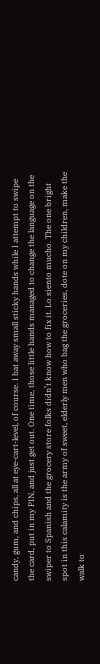candy, gum, and chips, all at eye-cart-level, of course. I bat away small sticky hands while I attempt to swipe the card, put in my PIN, and just get out. One time, those little hands managed to change the language on the swiper to Spanish and the grocery store folks didn’t know how to fix it. Lo siento mucho. The one bright spot in this calamity is the army of sweet, elderly men who bag the groceries, dote on my children, make the walk to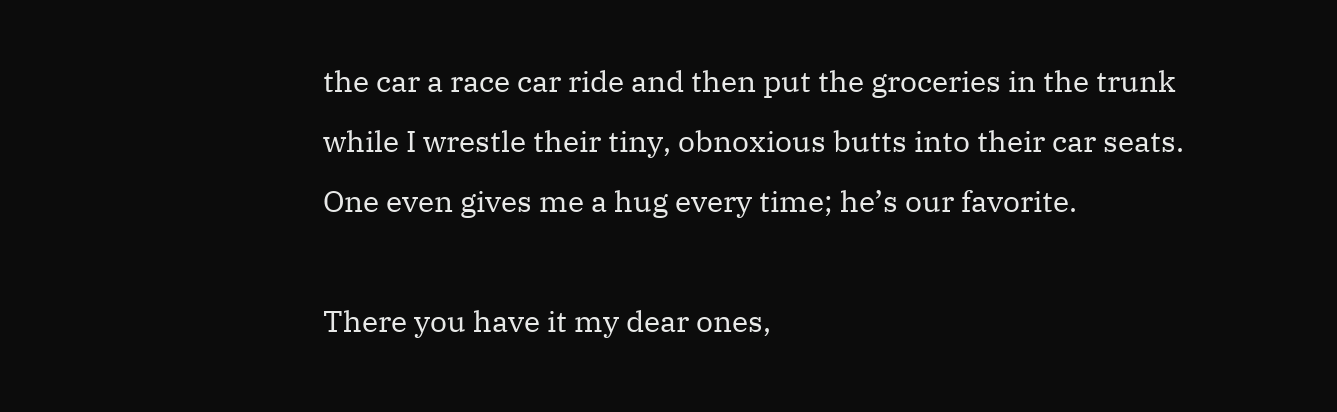the car a race car ride and then put the groceries in the trunk while I wrestle their tiny, obnoxious butts into their car seats. One even gives me a hug every time; he’s our favorite.

There you have it my dear ones,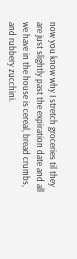now you know why I stretch groceries til they are just slightly past the expiration date and all we have in the house is cereal, bread crumbs, and rubbery zucchini.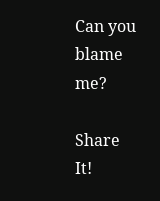Can you blame me?

Share It!